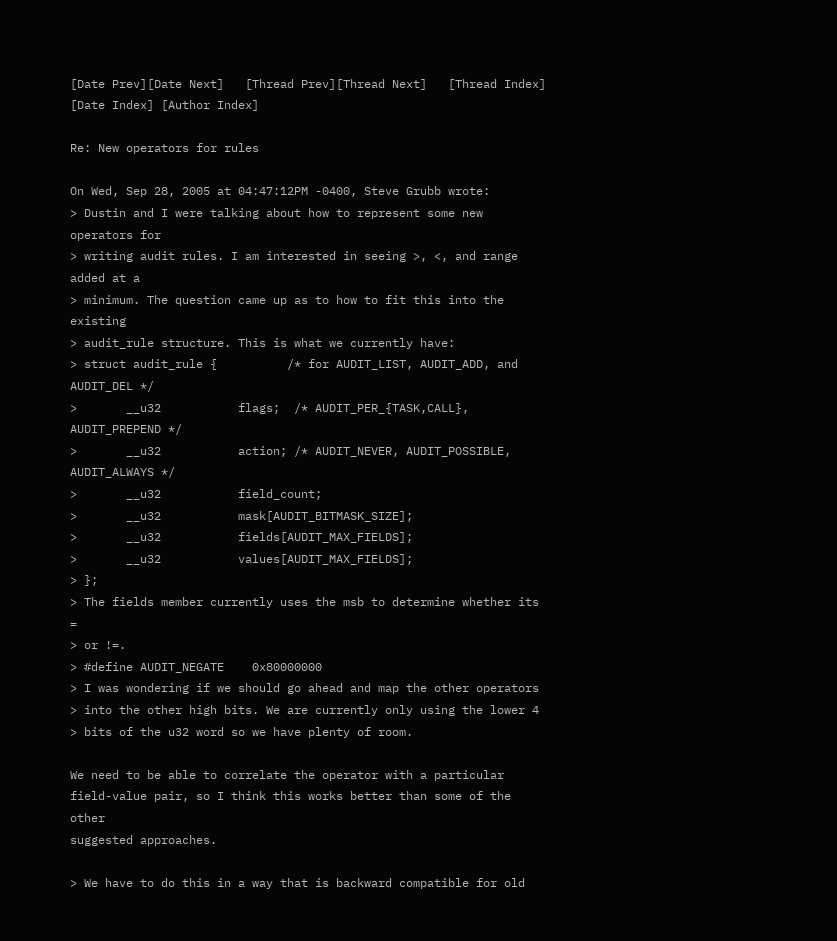[Date Prev][Date Next]   [Thread Prev][Thread Next]   [Thread Index] [Date Index] [Author Index]

Re: New operators for rules

On Wed, Sep 28, 2005 at 04:47:12PM -0400, Steve Grubb wrote:
> Dustin and I were talking about how to represent some new operators for
> writing audit rules. I am interested in seeing >, <, and range added at a
> minimum. The question came up as to how to fit this into the existing
> audit_rule structure. This is what we currently have:
> struct audit_rule {          /* for AUDIT_LIST, AUDIT_ADD, and AUDIT_DEL */
>       __u32           flags;  /* AUDIT_PER_{TASK,CALL}, AUDIT_PREPEND */
>       __u32           action; /* AUDIT_NEVER, AUDIT_POSSIBLE, AUDIT_ALWAYS */
>       __u32           field_count;
>       __u32           mask[AUDIT_BITMASK_SIZE];
>       __u32           fields[AUDIT_MAX_FIELDS];
>       __u32           values[AUDIT_MAX_FIELDS];
> };
> The fields member currently uses the msb to determine whether its =
> or !=.
> #define AUDIT_NEGATE    0x80000000
> I was wondering if we should go ahead and map the other operators
> into the other high bits. We are currently only using the lower 4
> bits of the u32 word so we have plenty of room.

We need to be able to correlate the operator with a particular
field-value pair, so I think this works better than some of the other
suggested approaches.

> We have to do this in a way that is backward compatible for old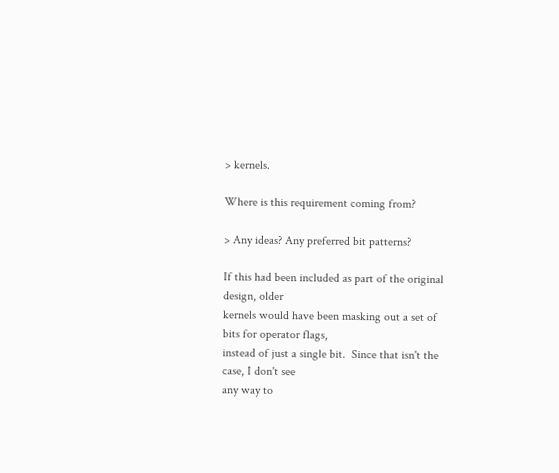> kernels.

Where is this requirement coming from?

> Any ideas? Any preferred bit patterns?

If this had been included as part of the original design, older
kernels would have been masking out a set of bits for operator flags,
instead of just a single bit.  Since that isn't the case, I don't see
any way to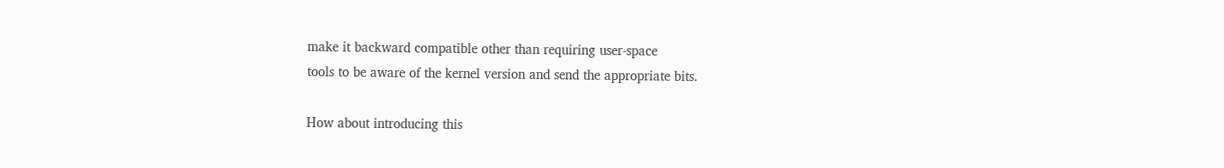make it backward compatible other than requiring user-space
tools to be aware of the kernel version and send the appropriate bits.

How about introducing this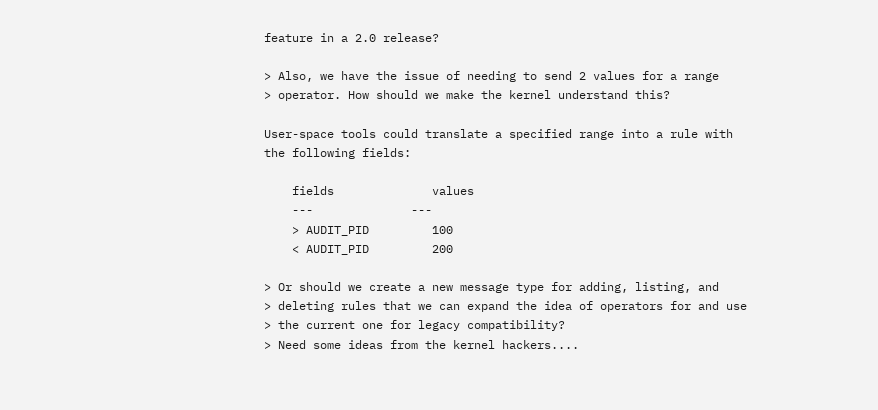feature in a 2.0 release?

> Also, we have the issue of needing to send 2 values for a range
> operator. How should we make the kernel understand this?

User-space tools could translate a specified range into a rule with
the following fields:

    fields              values
    ---              ---
    > AUDIT_PID         100
    < AUDIT_PID         200

> Or should we create a new message type for adding, listing, and
> deleting rules that we can expand the idea of operators for and use
> the current one for legacy compatibility?
> Need some ideas from the kernel hackers....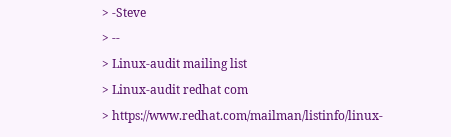> -Steve
> --
> Linux-audit mailing list
> Linux-audit redhat com
> https://www.redhat.com/mailman/listinfo/linux-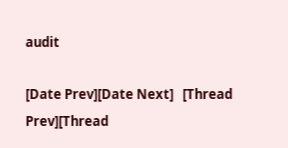audit

[Date Prev][Date Next]   [Thread Prev][Thread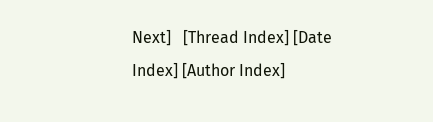Next]   [Thread Index] [Date Index] [Author Index]